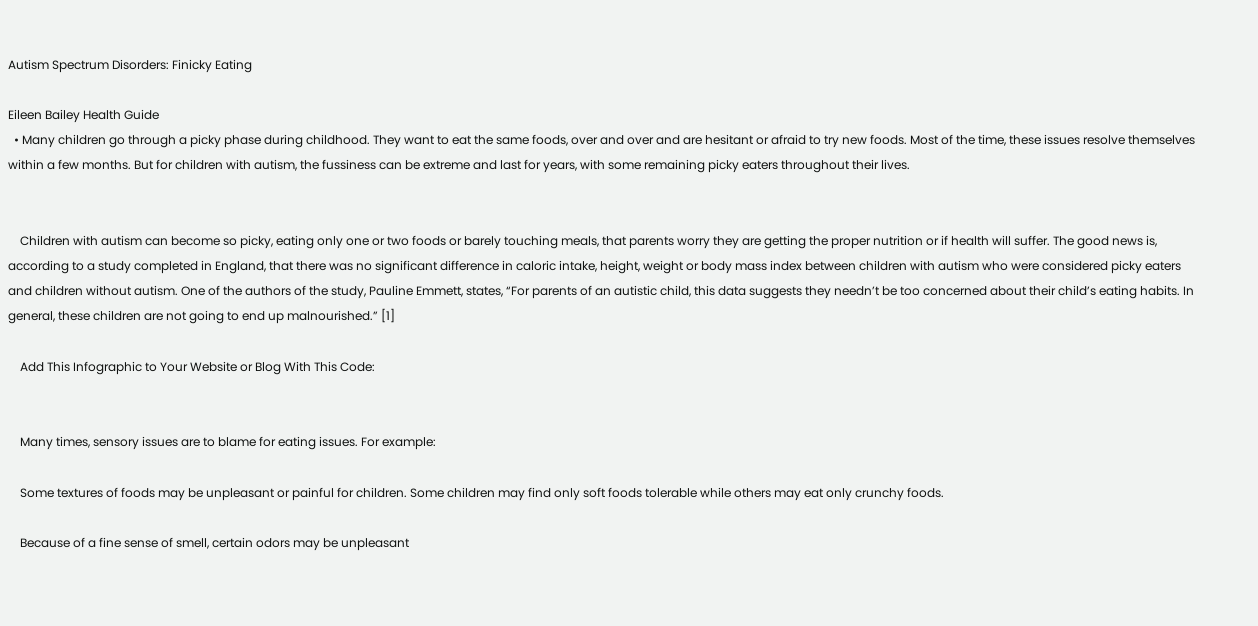Autism Spectrum Disorders: Finicky Eating

Eileen Bailey Health Guide
  • Many children go through a picky phase during childhood. They want to eat the same foods, over and over and are hesitant or afraid to try new foods. Most of the time, these issues resolve themselves within a few months. But for children with autism, the fussiness can be extreme and last for years, with some remaining picky eaters throughout their lives.


    Children with autism can become so picky, eating only one or two foods or barely touching meals, that parents worry they are getting the proper nutrition or if health will suffer. The good news is, according to a study completed in England, that there was no significant difference in caloric intake, height, weight or body mass index between children with autism who were considered picky eaters and children without autism. One of the authors of the study, Pauline Emmett, states, “For parents of an autistic child, this data suggests they needn’t be too concerned about their child’s eating habits. In general, these children are not going to end up malnourished.” [1]

    Add This Infographic to Your Website or Blog With This Code:


    Many times, sensory issues are to blame for eating issues. For example:

    Some textures of foods may be unpleasant or painful for children. Some children may find only soft foods tolerable while others may eat only crunchy foods.

    Because of a fine sense of smell, certain odors may be unpleasant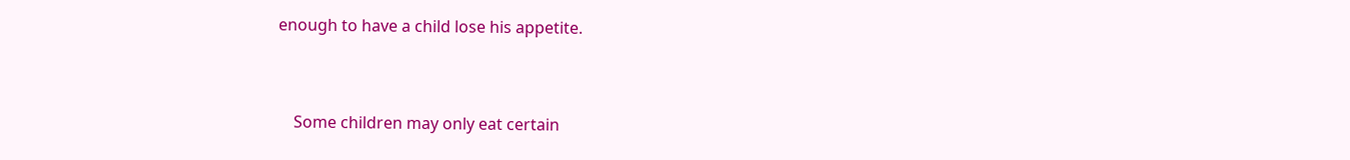enough to have a child lose his appetite.


    Some children may only eat certain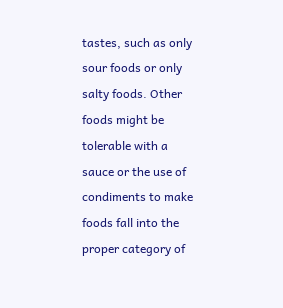tastes, such as only sour foods or only salty foods. Other foods might be tolerable with a sauce or the use of condiments to make foods fall into the proper category of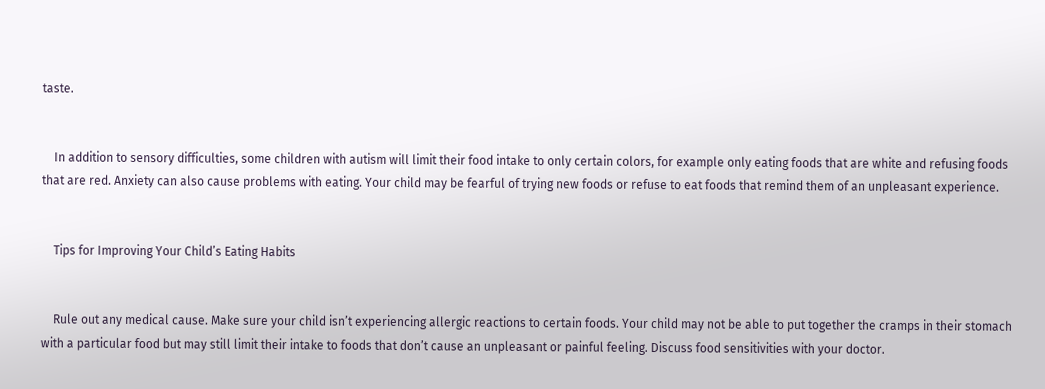taste.


    In addition to sensory difficulties, some children with autism will limit their food intake to only certain colors, for example only eating foods that are white and refusing foods that are red. Anxiety can also cause problems with eating. Your child may be fearful of trying new foods or refuse to eat foods that remind them of an unpleasant experience.


    Tips for Improving Your Child’s Eating Habits


    Rule out any medical cause. Make sure your child isn’t experiencing allergic reactions to certain foods. Your child may not be able to put together the cramps in their stomach with a particular food but may still limit their intake to foods that don’t cause an unpleasant or painful feeling. Discuss food sensitivities with your doctor.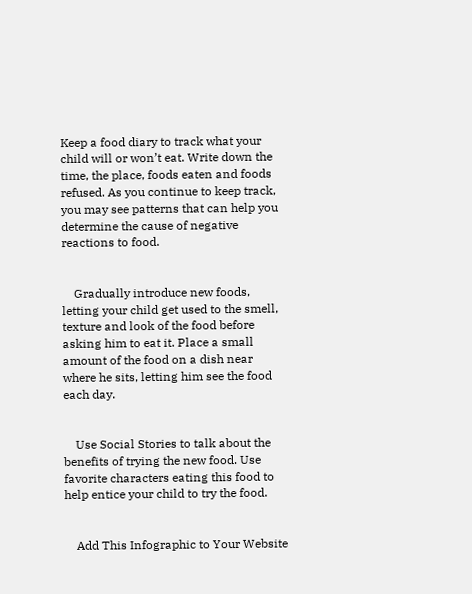Keep a food diary to track what your child will or won’t eat. Write down the time, the place, foods eaten and foods refused. As you continue to keep track, you may see patterns that can help you determine the cause of negative reactions to food.


    Gradually introduce new foods, letting your child get used to the smell, texture and look of the food before asking him to eat it. Place a small amount of the food on a dish near where he sits, letting him see the food each day.


    Use Social Stories to talk about the benefits of trying the new food. Use favorite characters eating this food to help entice your child to try the food.


    Add This Infographic to Your Website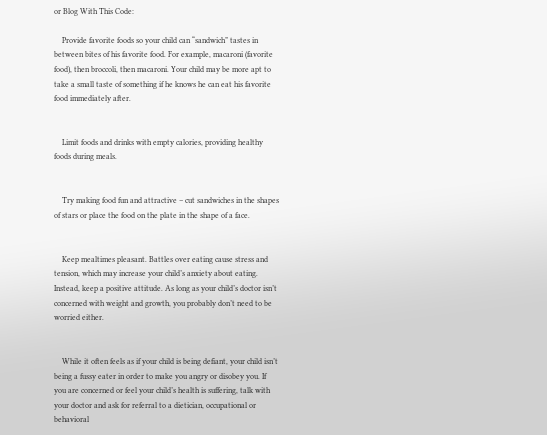or Blog With This Code:

    Provide favorite foods so your child can “sandwich” tastes in between bites of his favorite food. For example, macaroni (favorite food), then broccoli, then macaroni. Your child may be more apt to take a small taste of something if he knows he can eat his favorite food immediately after.


    Limit foods and drinks with empty calories, providing healthy foods during meals.


    Try making food fun and attractive – cut sandwiches in the shapes of stars or place the food on the plate in the shape of a face.


    Keep mealtimes pleasant. Battles over eating cause stress and tension, which may increase your child’s anxiety about eating. Instead, keep a positive attitude. As long as your child’s doctor isn’t concerned with weight and growth, you probably don’t need to be worried either.


    While it often feels as if your child is being defiant, your child isn’t being a fussy eater in order to make you angry or disobey you. If you are concerned or feel your child’s health is suffering, talk with your doctor and ask for referral to a dietician, occupational or behavioral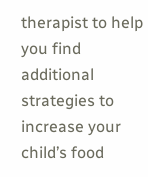therapist to help you find additional strategies to increase your child’s food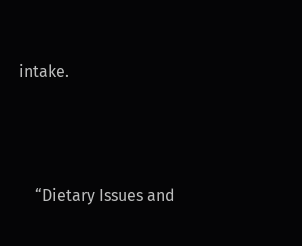intake.




    “Dietary Issues and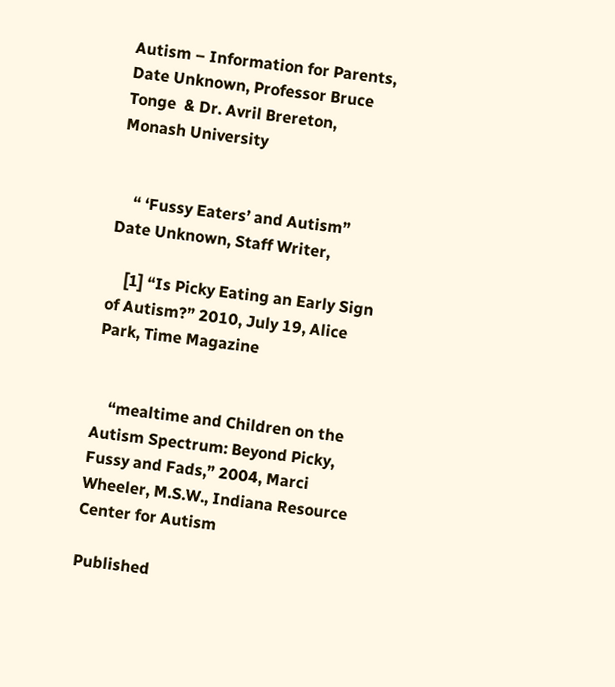Autism – Information for Parents, Date Unknown, Professor Bruce Tonge  & Dr. Avril Brereton, Monash University


    “ ‘Fussy Eaters’ and Autism” Date Unknown, Staff Writer,

    [1] “Is Picky Eating an Early Sign of Autism?” 2010, July 19, Alice Park, Time Magazine


    “mealtime and Children on the Autism Spectrum: Beyond Picky, Fussy and Fads,” 2004, Marci Wheeler, M.S.W., Indiana Resource Center for Autism

Published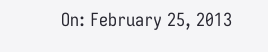On: February 25, 2013